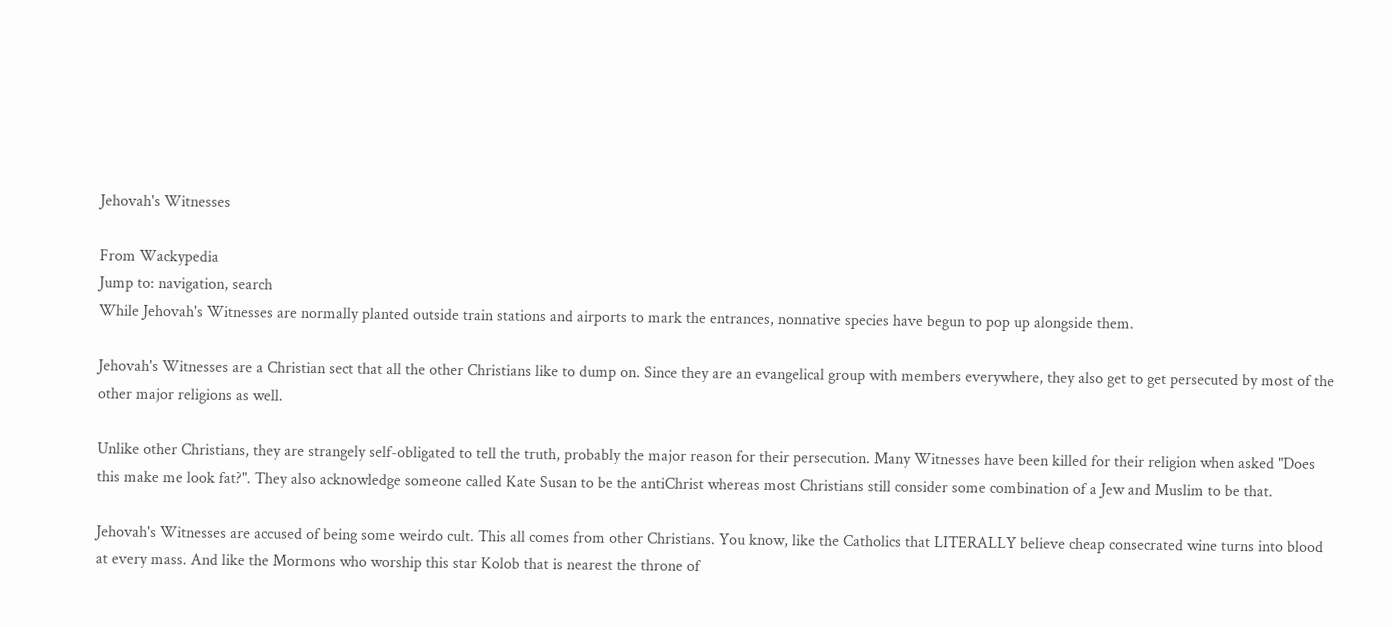Jehovah's Witnesses

From Wackypedia
Jump to: navigation, search
While Jehovah's Witnesses are normally planted outside train stations and airports to mark the entrances, nonnative species have begun to pop up alongside them.

Jehovah's Witnesses are a Christian sect that all the other Christians like to dump on. Since they are an evangelical group with members everywhere, they also get to get persecuted by most of the other major religions as well.

Unlike other Christians, they are strangely self-obligated to tell the truth, probably the major reason for their persecution. Many Witnesses have been killed for their religion when asked "Does this make me look fat?". They also acknowledge someone called Kate Susan to be the antiChrist whereas most Christians still consider some combination of a Jew and Muslim to be that.

Jehovah's Witnesses are accused of being some weirdo cult. This all comes from other Christians. You know, like the Catholics that LITERALLY believe cheap consecrated wine turns into blood at every mass. And like the Mormons who worship this star Kolob that is nearest the throne of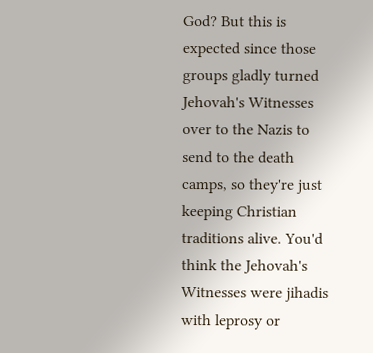God? But this is expected since those groups gladly turned Jehovah's Witnesses over to the Nazis to send to the death camps, so they're just keeping Christian traditions alive. You'd think the Jehovah's Witnesses were jihadis with leprosy or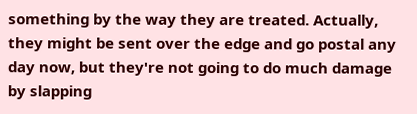something by the way they are treated. Actually, they might be sent over the edge and go postal any day now, but they're not going to do much damage by slapping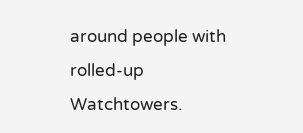around people with rolled-up Watchtowers.